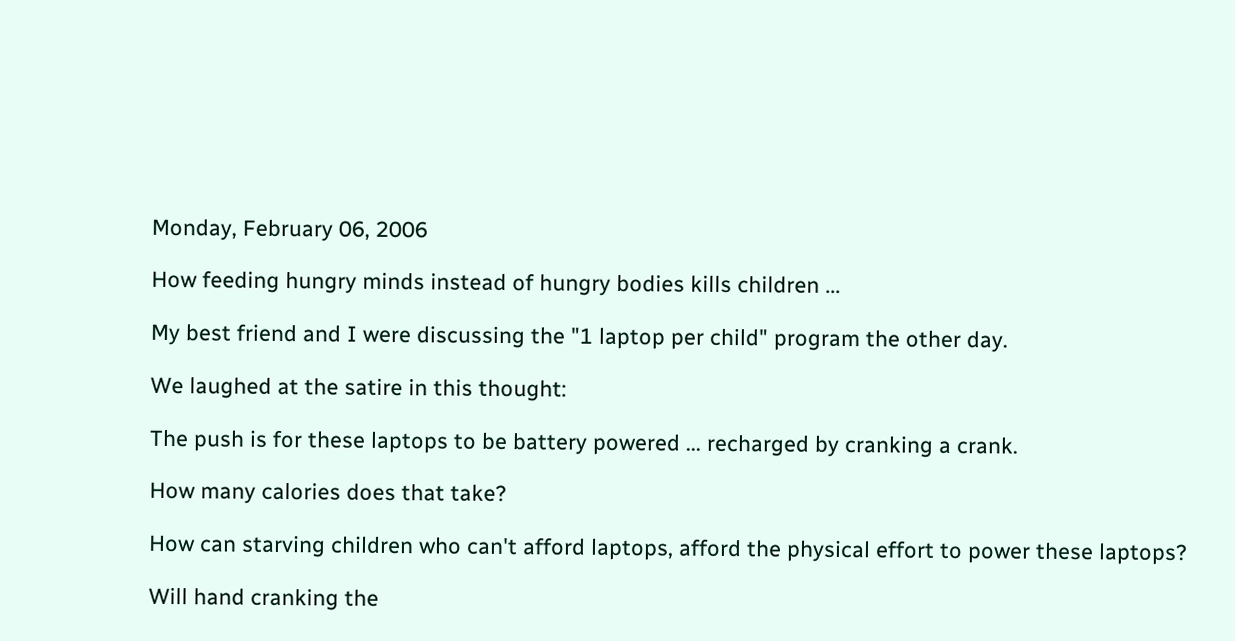Monday, February 06, 2006

How feeding hungry minds instead of hungry bodies kills children ...

My best friend and I were discussing the "1 laptop per child" program the other day.

We laughed at the satire in this thought:

The push is for these laptops to be battery powered ... recharged by cranking a crank.

How many calories does that take?

How can starving children who can't afford laptops, afford the physical effort to power these laptops?

Will hand cranking the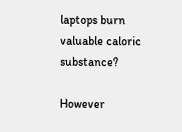laptops burn valuable caloric substance?

However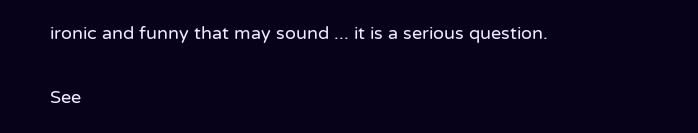ironic and funny that may sound ... it is a serious question.

See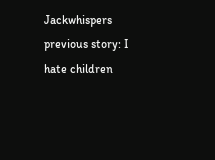Jackwhispers previous story: I hate children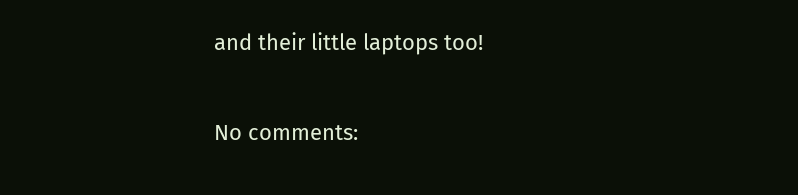and their little laptops too!

No comments: